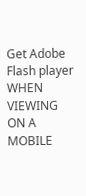Get Adobe Flash player
WHEN VIEWING ON A MOBILE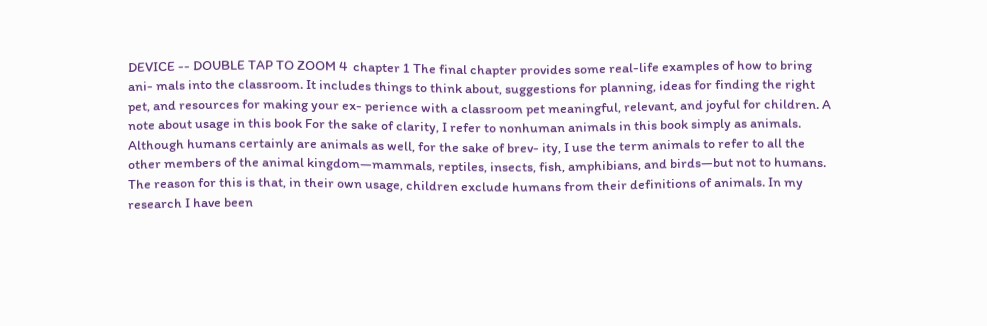DEVICE -- DOUBLE TAP TO ZOOM 4  chapter 1 The final chapter provides some real-life examples of how to bring ani- mals into the classroom. It includes things to think about, suggestions for planning, ideas for finding the right pet, and resources for making your ex- perience with a classroom pet meaningful, relevant, and joyful for children. A note about usage in this book For the sake of clarity, I refer to nonhuman animals in this book simply as animals. Although humans certainly are animals as well, for the sake of brev- ity, I use the term animals to refer to all the other members of the animal kingdom—mammals, reptiles, insects, fish, amphibians, and birds—but not to humans. The reason for this is that, in their own usage, children exclude humans from their definitions of animals. In my research I have been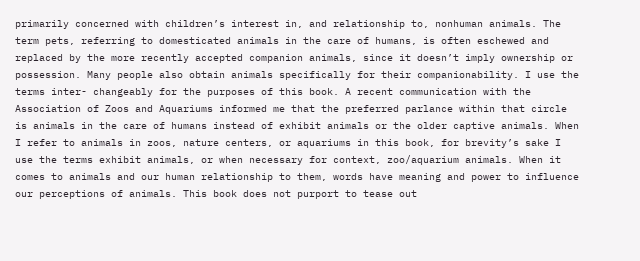primarily concerned with children’s interest in, and relationship to, nonhuman animals. The term pets, referring to domesticated animals in the care of humans, is often eschewed and replaced by the more recently accepted companion animals, since it doesn’t imply ownership or possession. Many people also obtain animals specifically for their companionability. I use the terms inter- changeably for the purposes of this book. A recent communication with the Association of Zoos and Aquariums informed me that the preferred parlance within that circle is animals in the care of humans instead of exhibit animals or the older captive animals. When I refer to animals in zoos, nature centers, or aquariums in this book, for brevity’s sake I use the terms exhibit animals, or when necessary for context, zoo/aquarium animals. When it comes to animals and our human relationship to them, words have meaning and power to influence our perceptions of animals. This book does not purport to tease out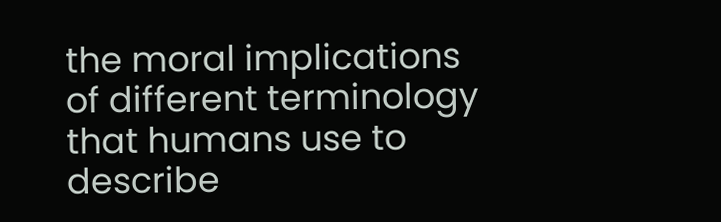the moral implications of different terminology that humans use to describe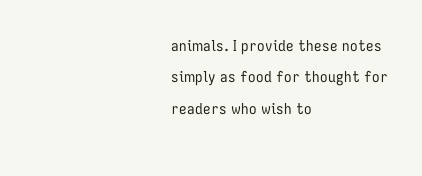animals. I provide these notes simply as food for thought for readers who wish to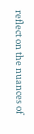reflect on the nuances of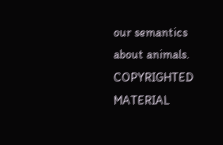our semantics about animals. COPYRIGHTED MATERIAL